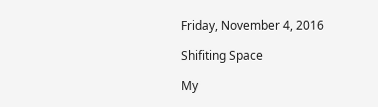Friday, November 4, 2016

Shifiting Space

My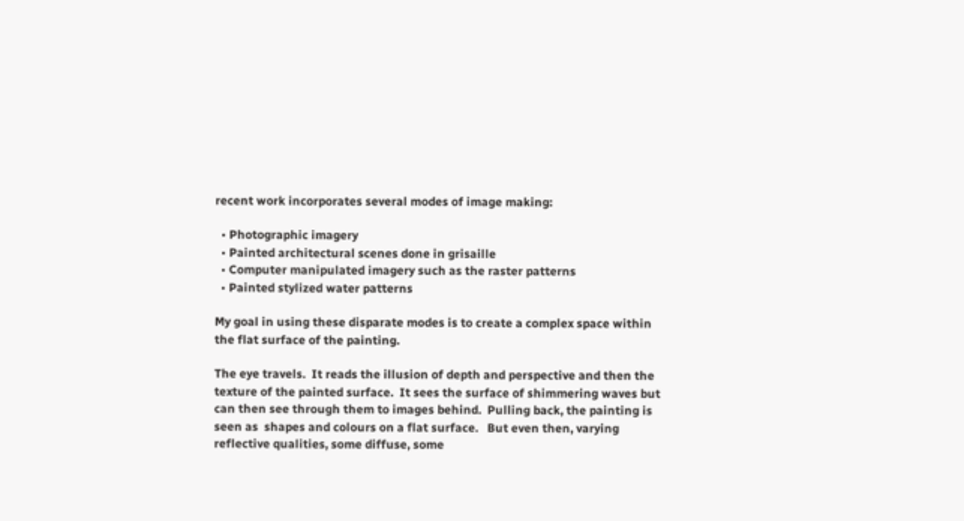recent work incorporates several modes of image making:

  • Photographic imagery
  • Painted architectural scenes done in grisaille
  • Computer manipulated imagery such as the raster patterns
  • Painted stylized water patterns

My goal in using these disparate modes is to create a complex space within the flat surface of the painting.

The eye travels.  It reads the illusion of depth and perspective and then the texture of the painted surface.  It sees the surface of shimmering waves but can then see through them to images behind.  Pulling back, the painting is seen as  shapes and colours on a flat surface.   But even then, varying reflective qualities, some diffuse, some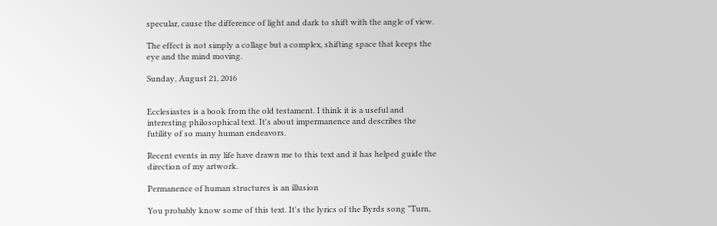specular, cause the difference of light and dark to shift with the angle of view.

The effect is not simply a collage but a complex, shifting space that keeps the eye and the mind moving.

Sunday, August 21, 2016


Ecclesiastes is a book from the old testament. I think it is a useful and interesting philosophical text. It's about impermanence and describes the futility of so many human endeavors.

Recent events in my life have drawn me to this text and it has helped guide the direction of my artwork.

Permanence of human structures is an illusion

You probably know some of this text. It's the lyrics of the Byrds song "Turn,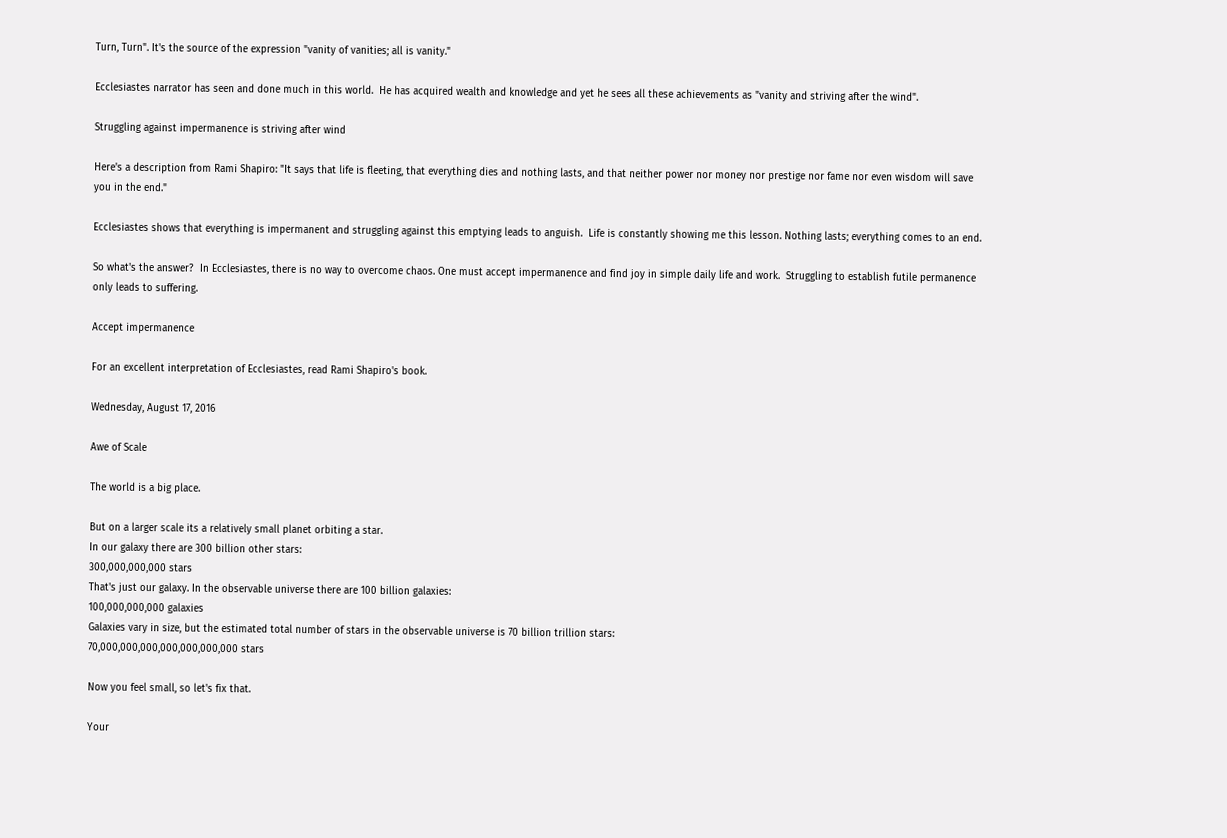Turn, Turn". It's the source of the expression "vanity of vanities; all is vanity."

Ecclesiastes narrator has seen and done much in this world.  He has acquired wealth and knowledge and yet he sees all these achievements as "vanity and striving after the wind".

Struggling against impermanence is striving after wind

Here's a description from Rami Shapiro: "It says that life is fleeting, that everything dies and nothing lasts, and that neither power nor money nor prestige nor fame nor even wisdom will save you in the end."

Ecclesiastes shows that everything is impermanent and struggling against this emptying leads to anguish.  Life is constantly showing me this lesson. Nothing lasts; everything comes to an end.

So what's the answer?  In Ecclesiastes, there is no way to overcome chaos. One must accept impermanence and find joy in simple daily life and work.  Struggling to establish futile permanence only leads to suffering.

Accept impermanence

For an excellent interpretation of Ecclesiastes, read Rami Shapiro's book.

Wednesday, August 17, 2016

Awe of Scale

The world is a big place.

But on a larger scale its a relatively small planet orbiting a star.
In our galaxy there are 300 billion other stars:
300,000,000,000 stars
That's just our galaxy. In the observable universe there are 100 billion galaxies:
100,000,000,000 galaxies
Galaxies vary in size, but the estimated total number of stars in the observable universe is 70 billion trillion stars:
70,000,000,000,000,000,000,000 stars

Now you feel small, so let's fix that.

Your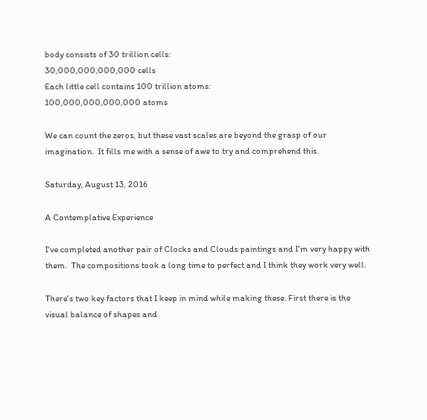body consists of 30 trillion cells:
30,000,000,000,000 cells
Each little cell contains 100 trillion atoms:
100,000,000,000,000 atoms

We can count the zeros, but these vast scales are beyond the grasp of our imagination.  It fills me with a sense of awe to try and comprehend this.

Saturday, August 13, 2016

A Contemplative Experience

I've completed another pair of Clocks and Clouds paintings and I'm very happy with them.  The compositions took a long time to perfect and I think they work very well.

There's two key factors that I keep in mind while making these. First there is the visual balance of shapes and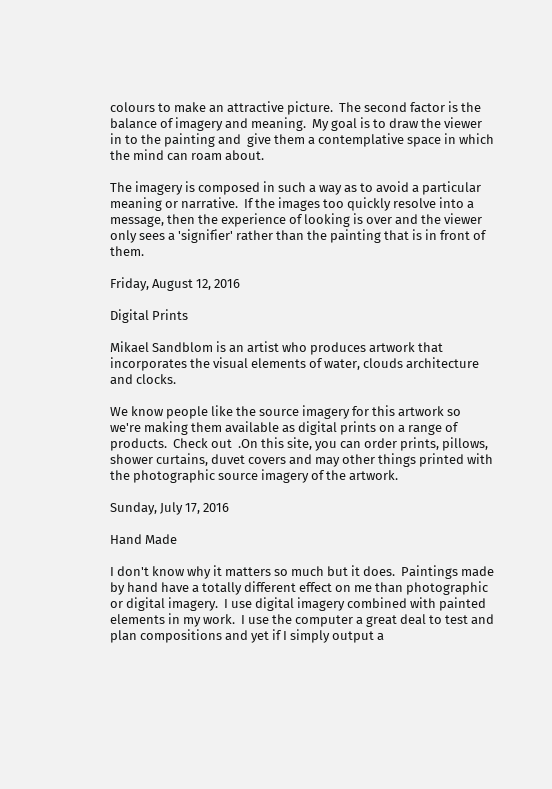colours to make an attractive picture.  The second factor is the balance of imagery and meaning.  My goal is to draw the viewer in to the painting and  give them a contemplative space in which the mind can roam about.

The imagery is composed in such a way as to avoid a particular meaning or narrative.  If the images too quickly resolve into a message, then the experience of looking is over and the viewer only sees a 'signifier' rather than the painting that is in front of them.

Friday, August 12, 2016

Digital Prints

Mikael Sandblom is an artist who produces artwork that incorporates the visual elements of water, clouds architecture and clocks.

We know people like the source imagery for this artwork so we're making them available as digital prints on a range of products.  Check out  .On this site, you can order prints, pillows, shower curtains, duvet covers and may other things printed with the photographic source imagery of the artwork.

Sunday, July 17, 2016

Hand Made

I don't know why it matters so much but it does.  Paintings made by hand have a totally different effect on me than photographic or digital imagery.  I use digital imagery combined with painted elements in my work.  I use the computer a great deal to test and plan compositions and yet if I simply output a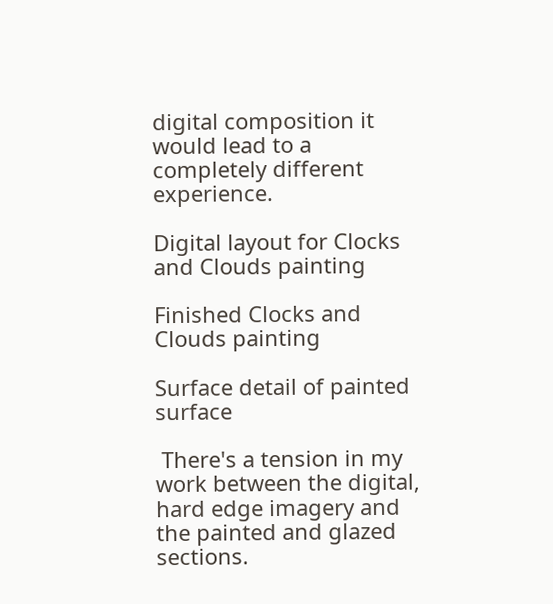digital composition it would lead to a completely different experience.

Digital layout for Clocks and Clouds painting

Finished Clocks and Clouds painting

Surface detail of painted surface

 There's a tension in my work between the digital, hard edge imagery and the painted and glazed sections.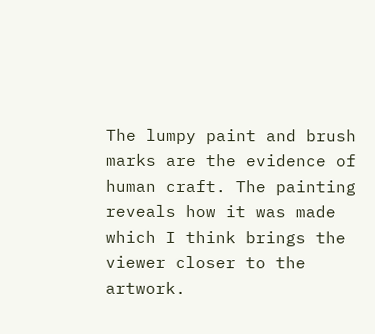The lumpy paint and brush marks are the evidence of human craft. The painting reveals how it was made which I think brings the viewer closer to the artwork.